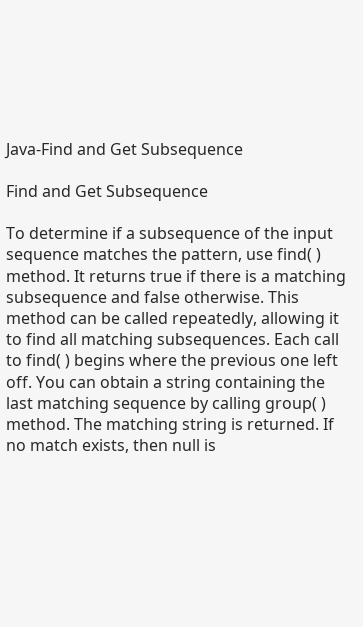Java-Find and Get Subsequence

Find and Get Subsequence

To determine if a subsequence of the input sequence matches the pattern, use find( ) method. It returns true if there is a matching subsequence and false otherwise. This method can be called repeatedly, allowing it to find all matching subsequences. Each call to find( ) begins where the previous one left off. You can obtain a string containing the last matching sequence by calling group( ) method. The matching string is returned. If no match exists, then null is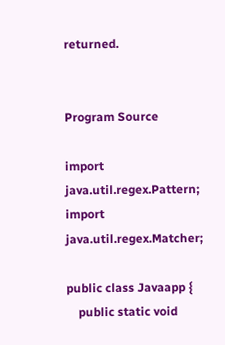returned.


Program Source

import java.util.regex.Pattern;
import java.util.regex.Matcher;

public class Javaapp {
    public static void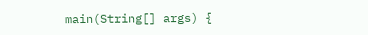main(String[] args) {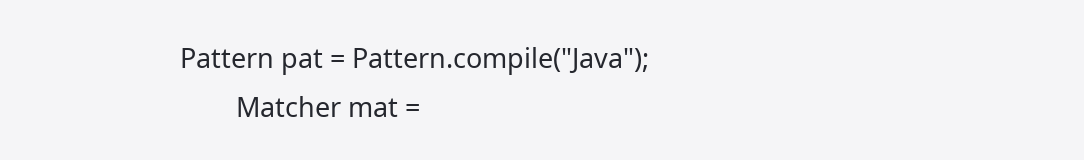Pattern pat = Pattern.compile("Java");
        Matcher mat =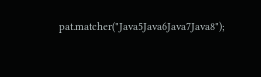pat.matcher("Java5Java6Java7Java8");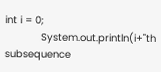int i = 0;
            System.out.println(i+"th subsequence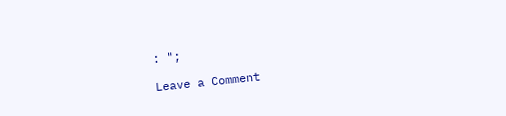: ";

Leave a Comment